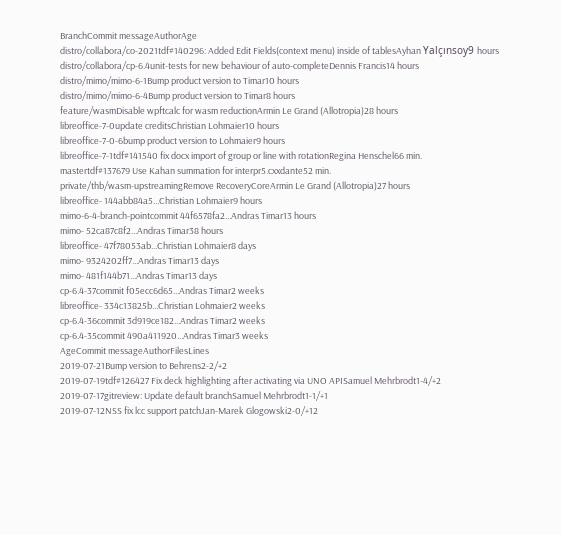BranchCommit messageAuthorAge
distro/collabora/co-2021tdf#140296: Added Edit Fields(context menu) inside of tablesAyhan Yalçınsoy9 hours
distro/collabora/cp-6.4unit-tests for new behaviour of auto-completeDennis Francis14 hours
distro/mimo/mimo-6-1Bump product version to Timar10 hours
distro/mimo/mimo-6-4Bump product version to Timar8 hours
feature/wasmDisable wpftcalc for wasm reductionArmin Le Grand (Allotropia)28 hours
libreoffice-7-0update creditsChristian Lohmaier10 hours
libreoffice-7-0-6bump product version to Lohmaier9 hours
libreoffice-7-1tdf#141540 fix docx import of group or line with rotationRegina Henschel66 min.
mastertdf#137679 Use Kahan summation for interpr5.cxxdante52 min.
private/thb/wasm-upstreamingRemove RecoveryCoreArmin Le Grand (Allotropia)27 hours
libreoffice- 144abb84a5...Christian Lohmaier9 hours
mimo-6-4-branch-pointcommit 44f6578fa2...Andras Timar13 hours
mimo- 52ca87c8f2...Andras Timar38 hours
libreoffice- 47f78053ab...Christian Lohmaier8 days
mimo- 9324202ff7...Andras Timar13 days
mimo- 481f144b71...Andras Timar13 days
cp-6.4-37commit f05ecc6d65...Andras Timar2 weeks
libreoffice- 334c13825b...Christian Lohmaier2 weeks
cp-6.4-36commit 3d919ce182...Andras Timar2 weeks
cp-6.4-35commit 490a411920...Andras Timar3 weeks
AgeCommit messageAuthorFilesLines
2019-07-21Bump version to Behrens2-2/+2
2019-07-19tdf#126427 Fix deck highlighting after activating via UNO APISamuel Mehrbrodt1-4/+2
2019-07-17gitreview: Update default branchSamuel Mehrbrodt1-1/+1
2019-07-12NSS fix lcc support patchJan-Marek Glogowski2-0/+12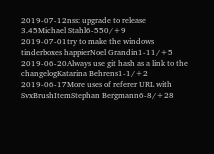2019-07-12nss: upgrade to release 3.45Michael Stahl6-550/+9
2019-07-01try to make the windows tinderboxes happierNoel Grandin1-11/+5
2019-06-20Always use git hash as a link to the changelogKatarina Behrens1-1/+2
2019-06-17More uses of referer URL with SvxBrushItemStephan Bergmann6-8/+28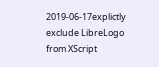2019-06-17explictly exclude LibreLogo from XScript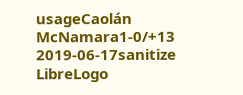usageCaolán McNamara1-0/+13
2019-06-17sanitize LibreLogo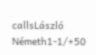callsLászló Németh1-1/+50